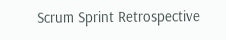Scrum Sprint Retrospective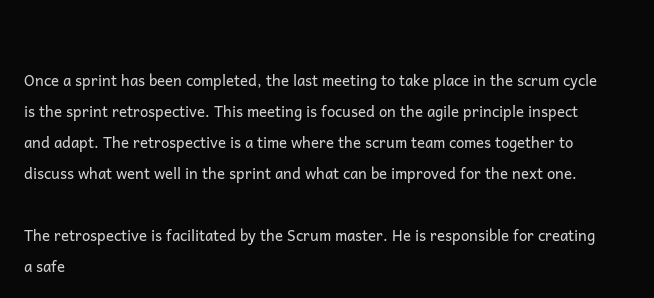Once a sprint has been completed, the last meeting to take place in the scrum cycle is the sprint retrospective. This meeting is focused on the agile principle inspect and adapt. The retrospective is a time where the scrum team comes together to discuss what went well in the sprint and what can be improved for the next one.

The retrospective is facilitated by the Scrum master. He is responsible for creating a safe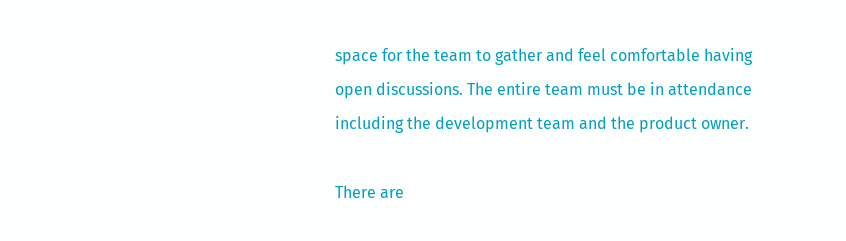space for the team to gather and feel comfortable having open discussions. The entire team must be in attendance including the development team and the product owner.

There are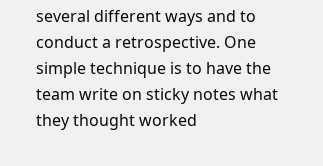several different ways and to conduct a retrospective. One simple technique is to have the team write on sticky notes what they thought worked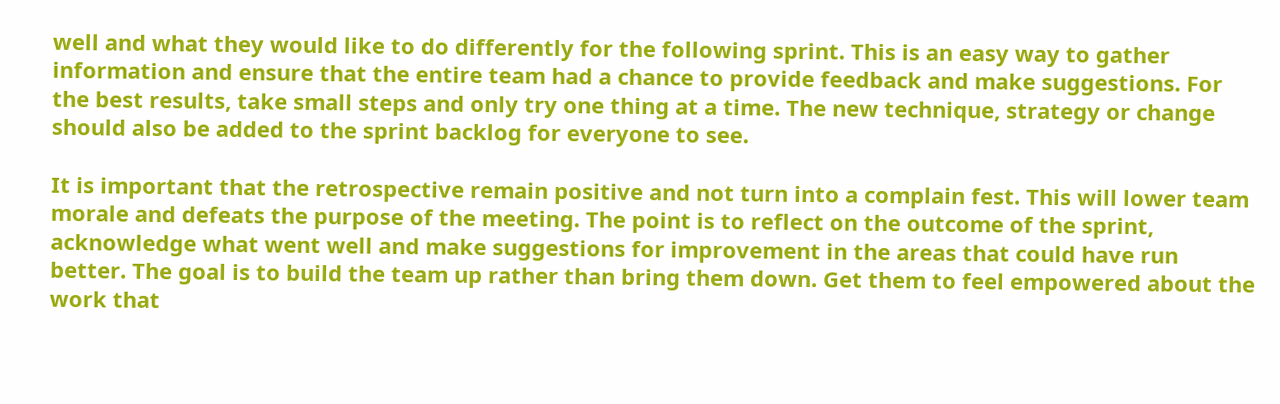well and what they would like to do differently for the following sprint. This is an easy way to gather information and ensure that the entire team had a chance to provide feedback and make suggestions. For the best results, take small steps and only try one thing at a time. The new technique, strategy or change should also be added to the sprint backlog for everyone to see.

It is important that the retrospective remain positive and not turn into a complain fest. This will lower team morale and defeats the purpose of the meeting. The point is to reflect on the outcome of the sprint, acknowledge what went well and make suggestions for improvement in the areas that could have run better. The goal is to build the team up rather than bring them down. Get them to feel empowered about the work that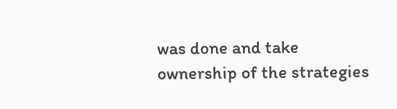was done and take ownership of the strategies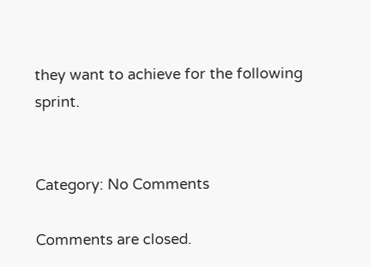they want to achieve for the following sprint.


Category: No Comments

Comments are closed.